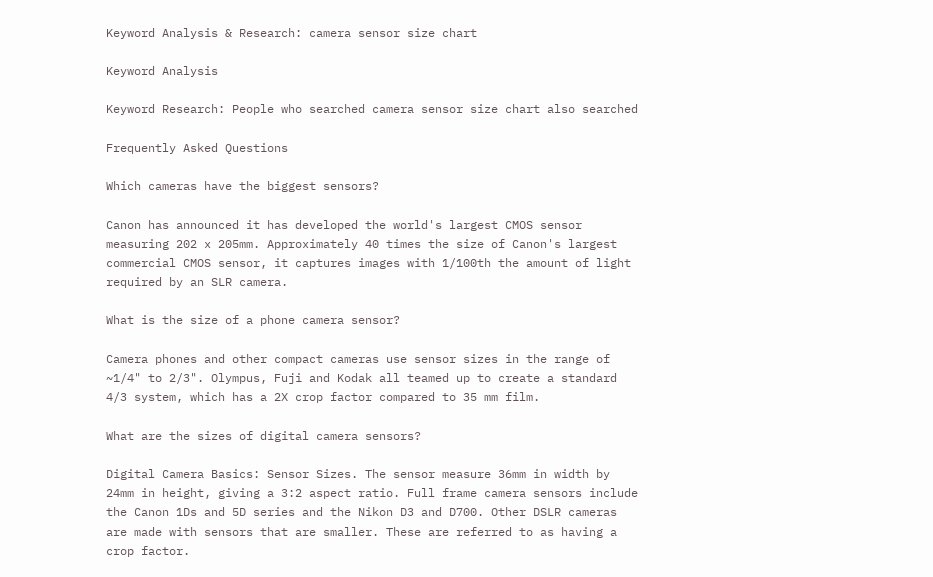Keyword Analysis & Research: camera sensor size chart

Keyword Analysis

Keyword Research: People who searched camera sensor size chart also searched

Frequently Asked Questions

Which cameras have the biggest sensors?

Canon has announced it has developed the world's largest CMOS sensor measuring 202 x 205mm. Approximately 40 times the size of Canon's largest commercial CMOS sensor, it captures images with 1/100th the amount of light required by an SLR camera.

What is the size of a phone camera sensor?

Camera phones and other compact cameras use sensor sizes in the range of ~1/4" to 2/3". Olympus, Fuji and Kodak all teamed up to create a standard 4/3 system, which has a 2X crop factor compared to 35 mm film.

What are the sizes of digital camera sensors?

Digital Camera Basics: Sensor Sizes. The sensor measure 36mm in width by 24mm in height, giving a 3:2 aspect ratio. Full frame camera sensors include the Canon 1Ds and 5D series and the Nikon D3 and D700. Other DSLR cameras are made with sensors that are smaller. These are referred to as having a crop factor.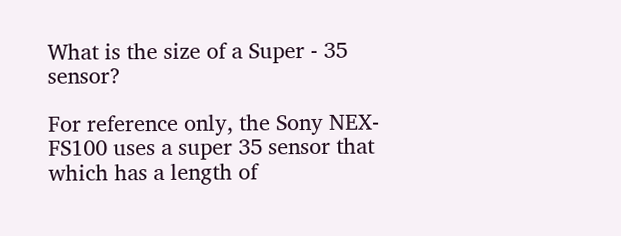What is the size of a Super - 35 sensor?

For reference only, the Sony NEX-FS100 uses a super 35 sensor that which has a length of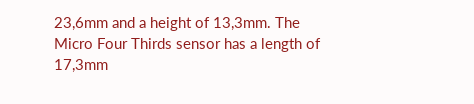23,6mm and a height of 13,3mm. The Micro Four Thirds sensor has a length of 17,3mm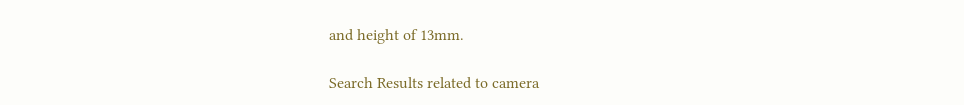and height of 13mm.

Search Results related to camera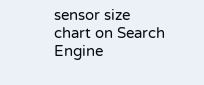sensor size chart on Search Engine